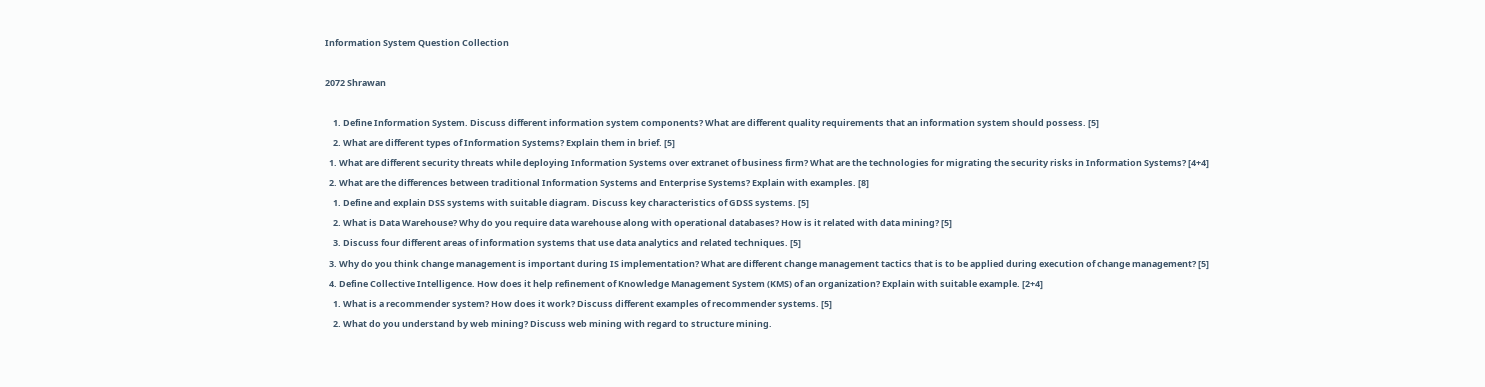Information System Question Collection

2072 Shrawan

    1. Define Information System. Discuss different information system components? What are different quality requirements that an information system should possess. [5]
    2. What are different types of Information Systems? Explain them in brief. [5]
  1. What are different security threats while deploying Information Systems over extranet of business firm? What are the technologies for migrating the security risks in Information Systems? [4+4]
  2. What are the differences between traditional Information Systems and Enterprise Systems? Explain with examples. [8]
    1. Define and explain DSS systems with suitable diagram. Discuss key characteristics of GDSS systems. [5]
    2. What is Data Warehouse? Why do you require data warehouse along with operational databases? How is it related with data mining? [5]
    3. Discuss four different areas of information systems that use data analytics and related techniques. [5]
  3. Why do you think change management is important during IS implementation? What are different change management tactics that is to be applied during execution of change management? [5]
  4. Define Collective Intelligence. How does it help refinement of Knowledge Management System (KMS) of an organization? Explain with suitable example. [2+4]
    1. What is a recommender system? How does it work? Discuss different examples of recommender systems. [5]
    2. What do you understand by web mining? Discuss web mining with regard to structure mining.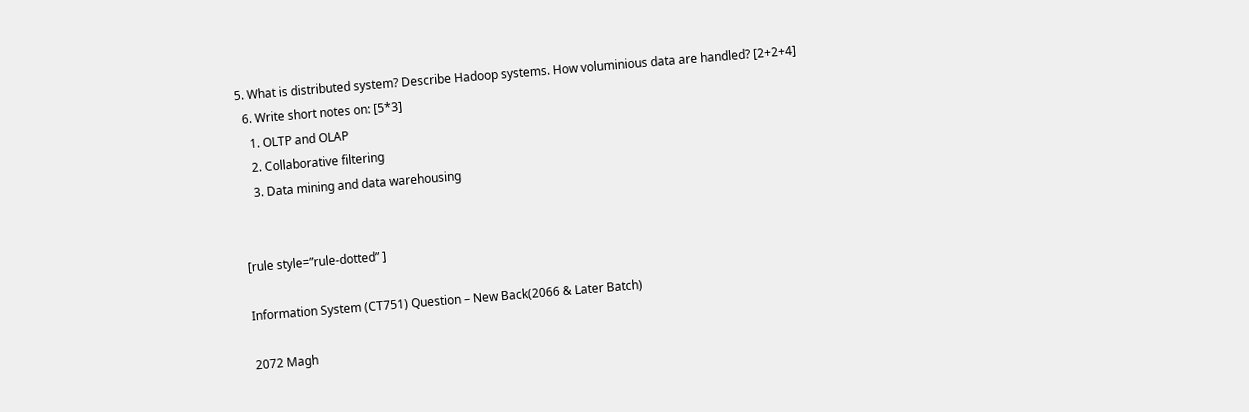5. What is distributed system? Describe Hadoop systems. How voluminious data are handled? [2+2+4]
  6. Write short notes on: [5*3]
    1. OLTP and OLAP
    2. Collaborative filtering
    3. Data mining and data warehousing


[rule style=”rule-dotted” ]

Information System (CT751) Question – New Back(2066 & Later Batch)

2072 Magh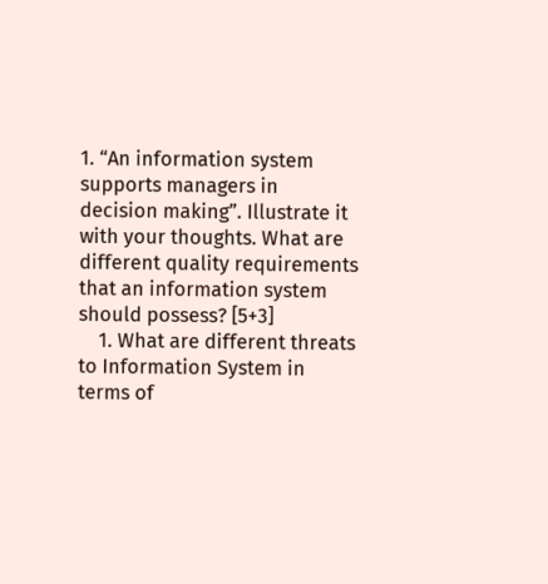1. “An information system supports managers in decision making”. Illustrate it with your thoughts. What are different quality requirements that an information system should possess? [5+3]
    1. What are different threats to Information System in terms of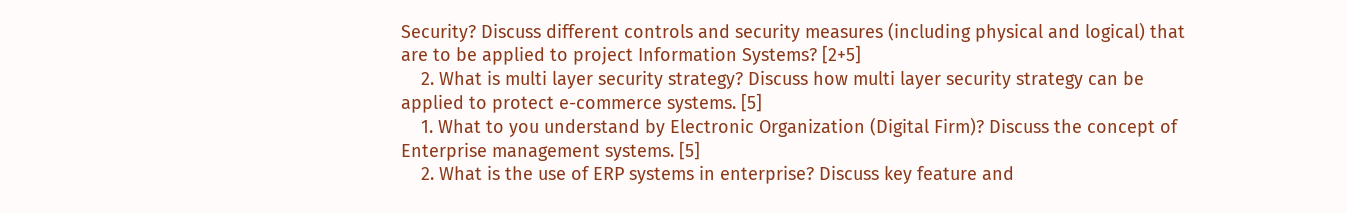Security? Discuss different controls and security measures (including physical and logical) that are to be applied to project Information Systems? [2+5]
    2. What is multi layer security strategy? Discuss how multi layer security strategy can be applied to protect e-commerce systems. [5]
    1. What to you understand by Electronic Organization (Digital Firm)? Discuss the concept of Enterprise management systems. [5]
    2. What is the use of ERP systems in enterprise? Discuss key feature and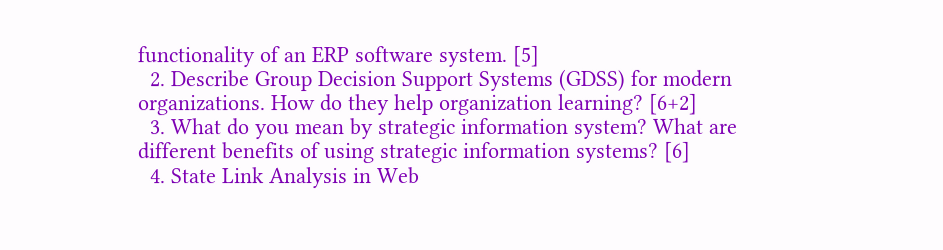functionality of an ERP software system. [5]
  2. Describe Group Decision Support Systems (GDSS) for modern organizations. How do they help organization learning? [6+2]
  3. What do you mean by strategic information system? What are different benefits of using strategic information systems? [6]
  4. State Link Analysis in Web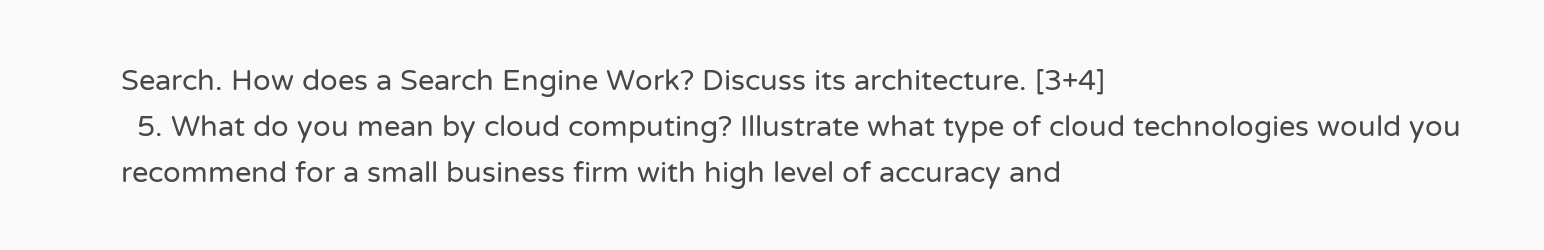Search. How does a Search Engine Work? Discuss its architecture. [3+4]
  5. What do you mean by cloud computing? Illustrate what type of cloud technologies would you recommend for a small business firm with high level of accuracy and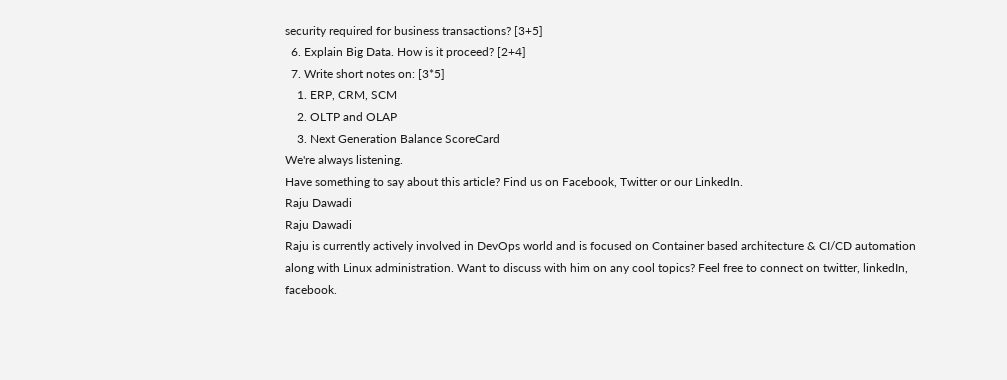security required for business transactions? [3+5]
  6. Explain Big Data. How is it proceed? [2+4]
  7. Write short notes on: [3*5]
    1. ERP, CRM, SCM
    2. OLTP and OLAP
    3. Next Generation Balance ScoreCard
We're always listening.
Have something to say about this article? Find us on Facebook, Twitter or our LinkedIn.
Raju Dawadi
Raju Dawadi
Raju is currently actively involved in DevOps world and is focused on Container based architecture & CI/CD automation along with Linux administration. Want to discuss with him on any cool topics? Feel free to connect on twitter, linkedIn, facebook.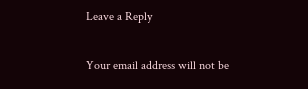Leave a Reply

Your email address will not be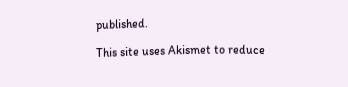published.

This site uses Akismet to reduce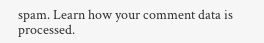spam. Learn how your comment data is processed.